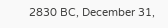2830 BC, December 31,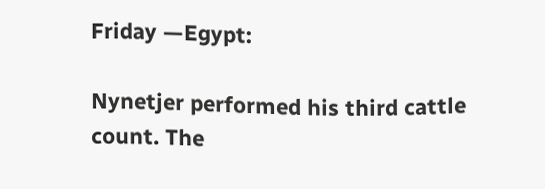Friday —Egypt:

Nynetjer performed his third cattle count. The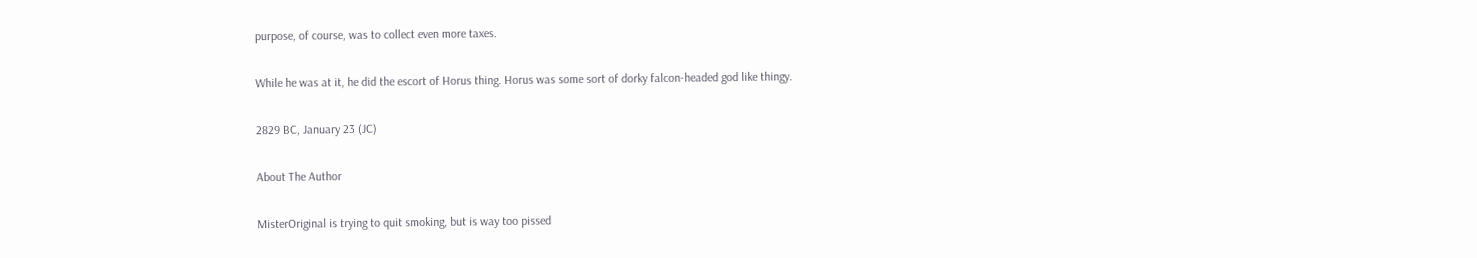purpose, of course, was to collect even more taxes.

While he was at it, he did the escort of Horus thing. Horus was some sort of dorky falcon-headed god like thingy.

2829 BC, January 23 (JC)

About The Author

MisterOriginal is trying to quit smoking, but is way too pissed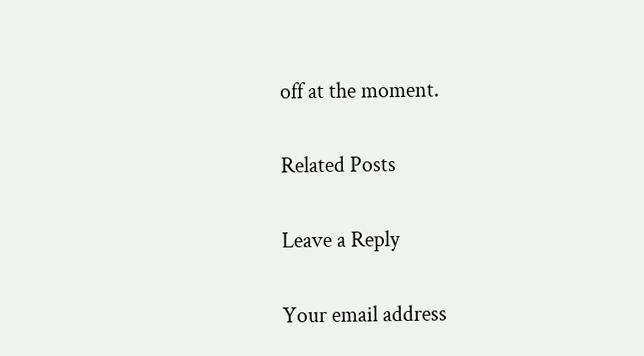off at the moment.

Related Posts

Leave a Reply

Your email address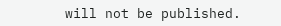will not be published.